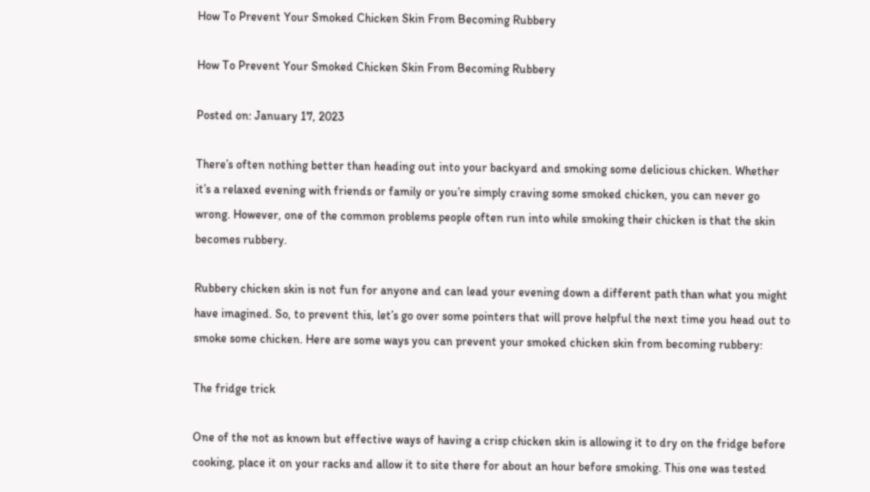How To Prevent Your Smoked Chicken Skin From Becoming Rubbery

How To Prevent Your Smoked Chicken Skin From Becoming Rubbery

Posted on: January 17, 2023

There’s often nothing better than heading out into your backyard and smoking some delicious chicken. Whether it’s a relaxed evening with friends or family or you’re simply craving some smoked chicken, you can never go wrong. However, one of the common problems people often run into while smoking their chicken is that the skin becomes rubbery.

Rubbery chicken skin is not fun for anyone and can lead your evening down a different path than what you might have imagined. So, to prevent this, let’s go over some pointers that will prove helpful the next time you head out to smoke some chicken. Here are some ways you can prevent your smoked chicken skin from becoming rubbery:

The fridge trick

One of the not as known but effective ways of having a crisp chicken skin is allowing it to dry on the fridge before cooking, place it on your racks and allow it to site there for about an hour before smoking. This one was tested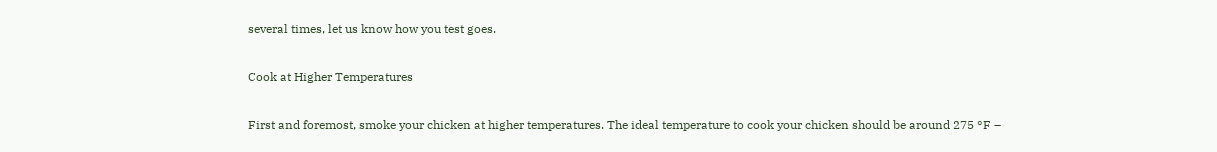several times, let us know how you test goes.

Cook at Higher Temperatures

First and foremost, smoke your chicken at higher temperatures. The ideal temperature to cook your chicken should be around 275 °F –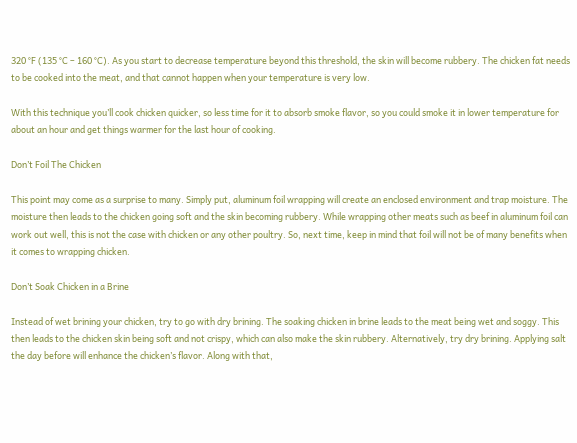320 °F (135 °C – 160 °C). As you start to decrease temperature beyond this threshold, the skin will become rubbery. The chicken fat needs to be cooked into the meat, and that cannot happen when your temperature is very low.

With this technique you’ll cook chicken quicker, so less time for it to absorb smoke flavor, so you could smoke it in lower temperature for about an hour and get things warmer for the last hour of cooking.

Don’t Foil The Chicken

This point may come as a surprise to many. Simply put, aluminum foil wrapping will create an enclosed environment and trap moisture. The moisture then leads to the chicken going soft and the skin becoming rubbery. While wrapping other meats such as beef in aluminum foil can work out well, this is not the case with chicken or any other poultry. So, next time, keep in mind that foil will not be of many benefits when it comes to wrapping chicken.

Don’t Soak Chicken in a Brine

Instead of wet brining your chicken, try to go with dry brining. The soaking chicken in brine leads to the meat being wet and soggy. This then leads to the chicken skin being soft and not crispy, which can also make the skin rubbery. Alternatively, try dry brining. Applying salt the day before will enhance the chicken’s flavor. Along with that,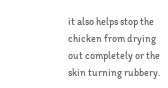it also helps stop the chicken from drying out completely or the skin turning rubbery.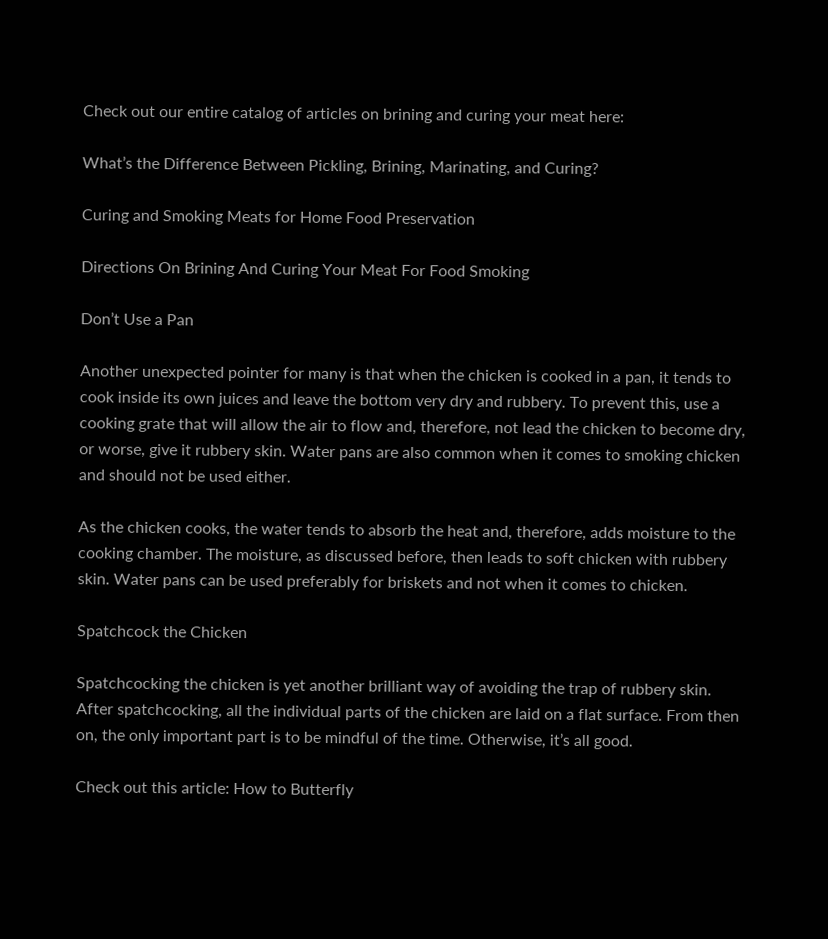Check out our entire catalog of articles on brining and curing your meat here:

What’s the Difference Between Pickling, Brining, Marinating, and Curing?

Curing and Smoking Meats for Home Food Preservation

Directions On Brining And Curing Your Meat For Food Smoking

Don’t Use a Pan

Another unexpected pointer for many is that when the chicken is cooked in a pan, it tends to cook inside its own juices and leave the bottom very dry and rubbery. To prevent this, use a cooking grate that will allow the air to flow and, therefore, not lead the chicken to become dry, or worse, give it rubbery skin. Water pans are also common when it comes to smoking chicken and should not be used either.

As the chicken cooks, the water tends to absorb the heat and, therefore, adds moisture to the cooking chamber. The moisture, as discussed before, then leads to soft chicken with rubbery skin. Water pans can be used preferably for briskets and not when it comes to chicken.

Spatchcock the Chicken

Spatchcocking the chicken is yet another brilliant way of avoiding the trap of rubbery skin. After spatchcocking, all the individual parts of the chicken are laid on a flat surface. From then on, the only important part is to be mindful of the time. Otherwise, it’s all good.

Check out this article: How to Butterfly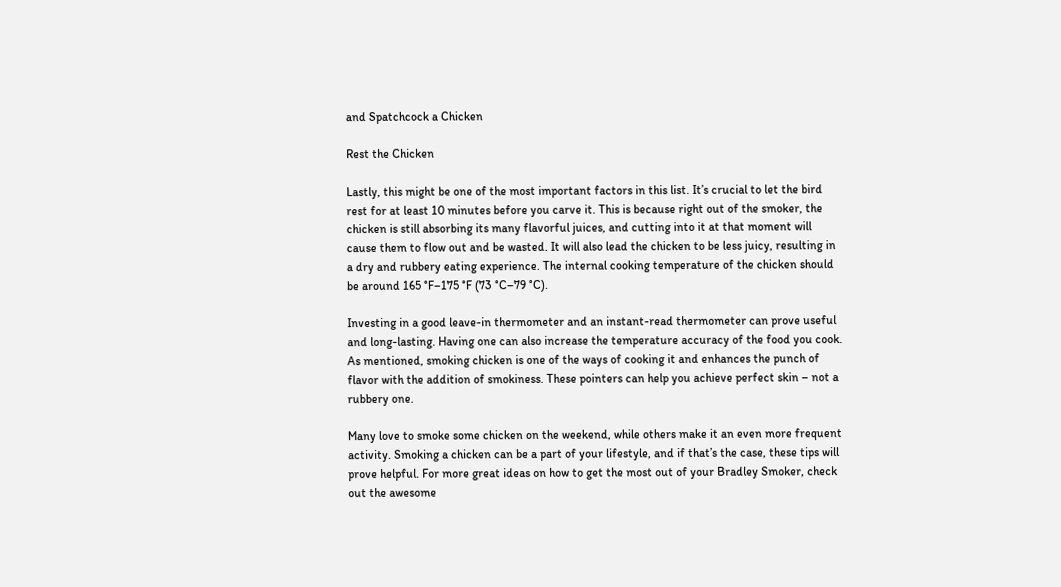and Spatchcock a Chicken

Rest the Chicken

Lastly, this might be one of the most important factors in this list. It’s crucial to let the bird rest for at least 10 minutes before you carve it. This is because right out of the smoker, the chicken is still absorbing its many flavorful juices, and cutting into it at that moment will cause them to flow out and be wasted. It will also lead the chicken to be less juicy, resulting in a dry and rubbery eating experience. The internal cooking temperature of the chicken should be around 165 °F–175 °F (73 °C–79 °C).

Investing in a good leave-in thermometer and an instant-read thermometer can prove useful and long-lasting. Having one can also increase the temperature accuracy of the food you cook. As mentioned, smoking chicken is one of the ways of cooking it and enhances the punch of flavor with the addition of smokiness. These pointers can help you achieve perfect skin – not a rubbery one.

Many love to smoke some chicken on the weekend, while others make it an even more frequent activity. Smoking a chicken can be a part of your lifestyle, and if that’s the case, these tips will prove helpful. For more great ideas on how to get the most out of your Bradley Smoker, check out the awesome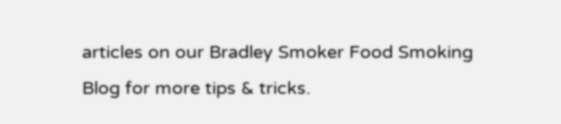articles on our Bradley Smoker Food Smoking Blog for more tips & tricks.